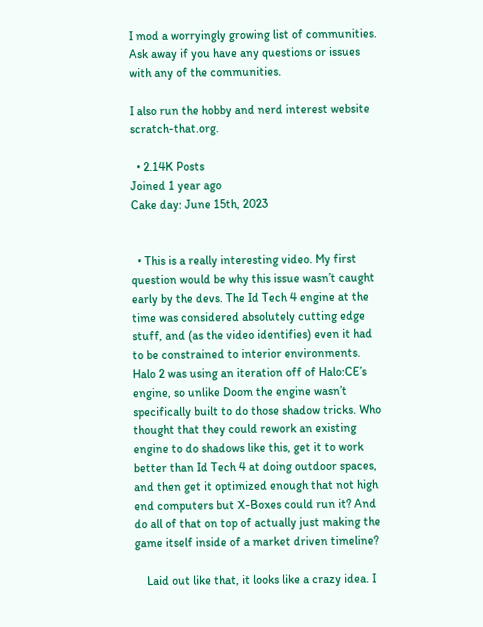I mod a worryingly growing list of communities. Ask away if you have any questions or issues with any of the communities.

I also run the hobby and nerd interest website scratch-that.org.

  • 2.14K Posts
Joined 1 year ago
Cake day: June 15th, 2023


  • This is a really interesting video. My first question would be why this issue wasn’t caught early by the devs. The Id Tech 4 engine at the time was considered absolutely cutting edge stuff, and (as the video identifies) even it had to be constrained to interior environments. Halo 2 was using an iteration off of Halo:CE’s engine, so unlike Doom the engine wasn’t specifically built to do those shadow tricks. Who thought that they could rework an existing engine to do shadows like this, get it to work better than Id Tech 4 at doing outdoor spaces, and then get it optimized enough that not high end computers but X-Boxes could run it? And do all of that on top of actually just making the game itself inside of a market driven timeline?

    Laid out like that, it looks like a crazy idea. I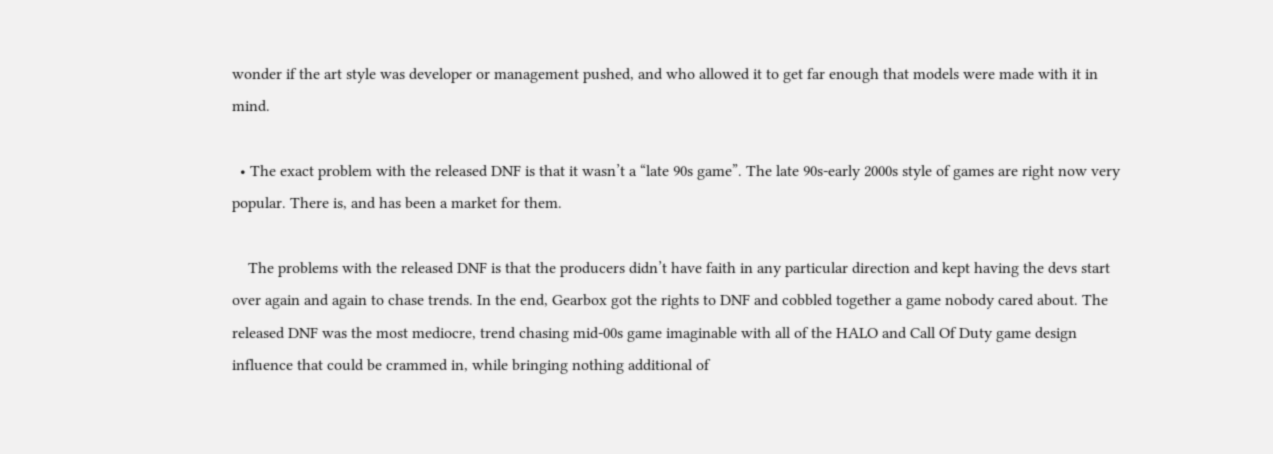wonder if the art style was developer or management pushed, and who allowed it to get far enough that models were made with it in mind.

  • The exact problem with the released DNF is that it wasn’t a “late 90s game”. The late 90s-early 2000s style of games are right now very popular. There is, and has been a market for them.

    The problems with the released DNF is that the producers didn’t have faith in any particular direction and kept having the devs start over again and again to chase trends. In the end, Gearbox got the rights to DNF and cobbled together a game nobody cared about. The released DNF was the most mediocre, trend chasing mid-00s game imaginable with all of the HALO and Call Of Duty game design influence that could be crammed in, while bringing nothing additional of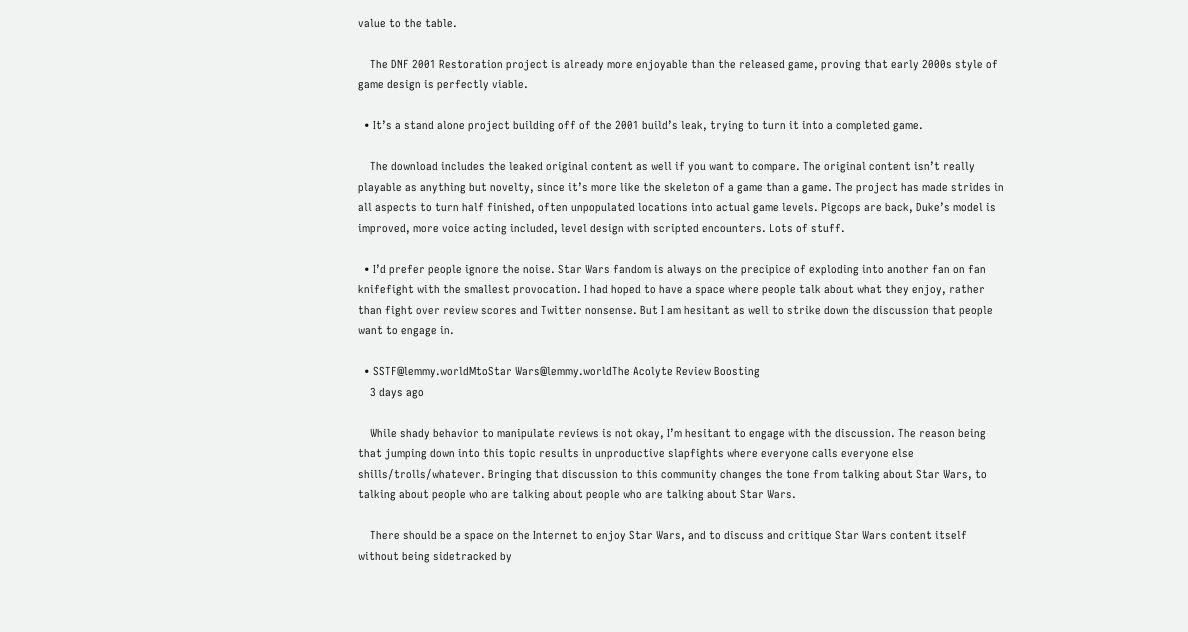value to the table.

    The DNF 2001 Restoration project is already more enjoyable than the released game, proving that early 2000s style of game design is perfectly viable.

  • It’s a stand alone project building off of the 2001 build’s leak, trying to turn it into a completed game.

    The download includes the leaked original content as well if you want to compare. The original content isn’t really playable as anything but novelty, since it’s more like the skeleton of a game than a game. The project has made strides in all aspects to turn half finished, often unpopulated locations into actual game levels. Pigcops are back, Duke’s model is improved, more voice acting included, level design with scripted encounters. Lots of stuff.

  • I’d prefer people ignore the noise. Star Wars fandom is always on the precipice of exploding into another fan on fan knifefight with the smallest provocation. I had hoped to have a space where people talk about what they enjoy, rather than fight over review scores and Twitter nonsense. But I am hesitant as well to strike down the discussion that people want to engage in.

  • SSTF@lemmy.worldMtoStar Wars@lemmy.worldThe Acolyte Review Boosting
    3 days ago

    While shady behavior to manipulate reviews is not okay, I’m hesitant to engage with the discussion. The reason being that jumping down into this topic results in unproductive slapfights where everyone calls everyone else shills/trolls/whatever. Bringing that discussion to this community changes the tone from talking about Star Wars, to talking about people who are talking about people who are talking about Star Wars.

    There should be a space on the Internet to enjoy Star Wars, and to discuss and critique Star Wars content itself without being sidetracked by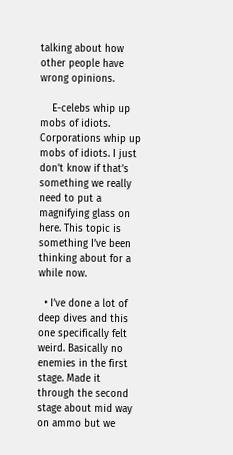talking about how other people have wrong opinions.

    E-celebs whip up mobs of idiots. Corporations whip up mobs of idiots. I just don’t know if that’s something we really need to put a magnifying glass on here. This topic is something I’ve been thinking about for a while now.

  • I’ve done a lot of deep dives and this one specifically felt weird. Basically no enemies in the first stage. Made it through the second stage about mid way on ammo but we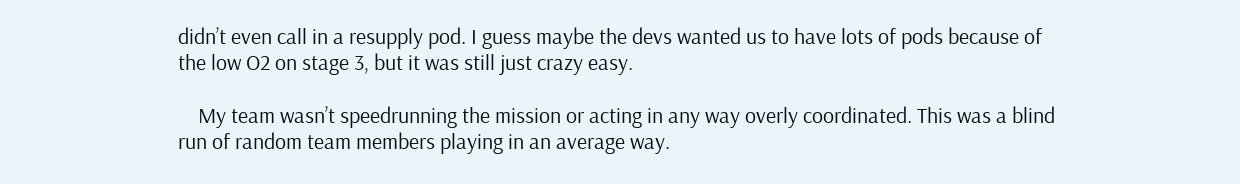didn’t even call in a resupply pod. I guess maybe the devs wanted us to have lots of pods because of the low O2 on stage 3, but it was still just crazy easy.

    My team wasn’t speedrunning the mission or acting in any way overly coordinated. This was a blind run of random team members playing in an average way.